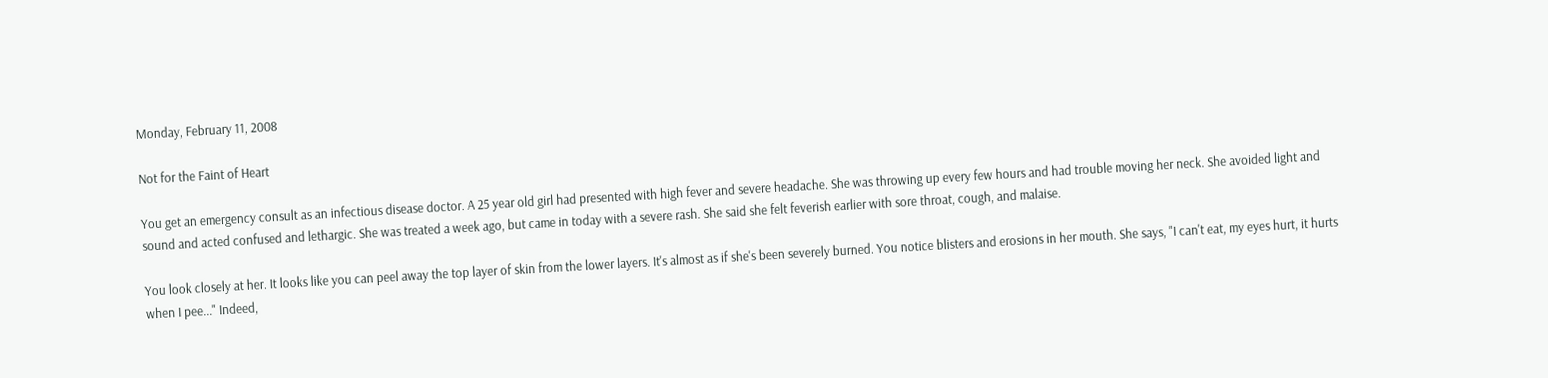Monday, February 11, 2008

Not for the Faint of Heart

You get an emergency consult as an infectious disease doctor. A 25 year old girl had presented with high fever and severe headache. She was throwing up every few hours and had trouble moving her neck. She avoided light and sound and acted confused and lethargic. She was treated a week ago, but came in today with a severe rash. She said she felt feverish earlier with sore throat, cough, and malaise.

You look closely at her. It looks like you can peel away the top layer of skin from the lower layers. It's almost as if she's been severely burned. You notice blisters and erosions in her mouth. She says, "I can't eat, my eyes hurt, it hurts when I pee..." Indeed,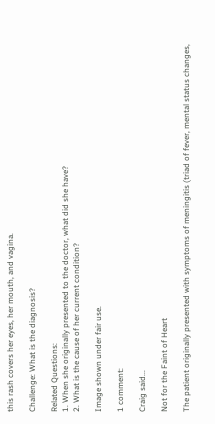this rash covers her eyes, her mouth, and vagina.

Challenge: What is the diagnosis?

Related Questions:
1. When she originally presented to the doctor, what did she have?
2. What is the cause of her current condition?

Image shown under fair use.

1 comment:

Craig said...

Not for the Faint of Heart

The patient originally presented with symptoms of meningitis (triad of fever, mental status changes,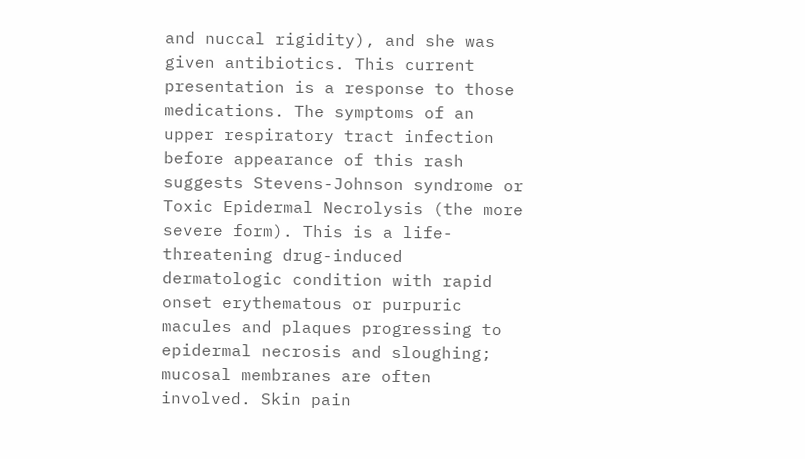and nuccal rigidity), and she was given antibiotics. This current presentation is a response to those medications. The symptoms of an upper respiratory tract infection before appearance of this rash suggests Stevens-Johnson syndrome or Toxic Epidermal Necrolysis (the more severe form). This is a life-threatening drug-induced dermatologic condition with rapid onset erythematous or purpuric macules and plaques progressing to epidermal necrosis and sloughing; mucosal membranes are often involved. Skin pain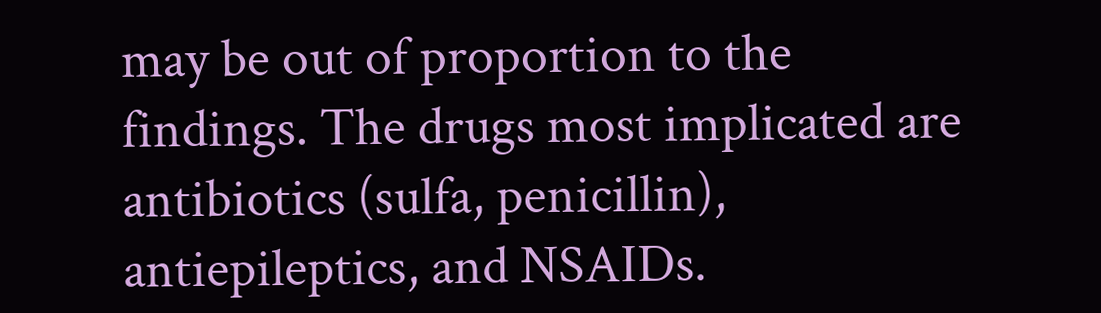may be out of proportion to the findings. The drugs most implicated are antibiotics (sulfa, penicillin), antiepileptics, and NSAIDs.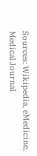Sources: Wikipedia, eMedicine, Medical Journal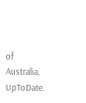of Australia, UpToDate.